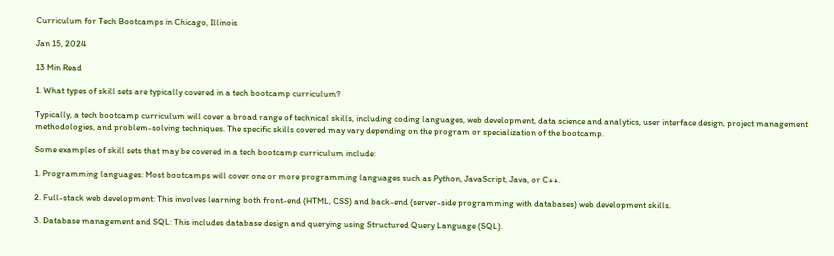Curriculum for Tech Bootcamps in Chicago, Illinois

Jan 15, 2024

13 Min Read

1. What types of skill sets are typically covered in a tech bootcamp curriculum?

Typically, a tech bootcamp curriculum will cover a broad range of technical skills, including coding languages, web development, data science and analytics, user interface design, project management methodologies, and problem-solving techniques. The specific skills covered may vary depending on the program or specialization of the bootcamp.

Some examples of skill sets that may be covered in a tech bootcamp curriculum include:

1. Programming languages: Most bootcamps will cover one or more programming languages such as Python, JavaScript, Java, or C++.

2. Full-stack web development: This involves learning both front-end (HTML, CSS) and back-end (server-side programming with databases) web development skills.

3. Database management and SQL: This includes database design and querying using Structured Query Language (SQL).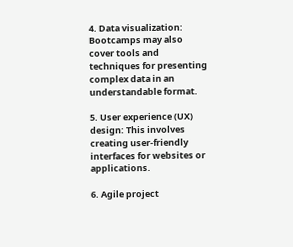4. Data visualization: Bootcamps may also cover tools and techniques for presenting complex data in an understandable format.

5. User experience (UX) design: This involves creating user-friendly interfaces for websites or applications.

6. Agile project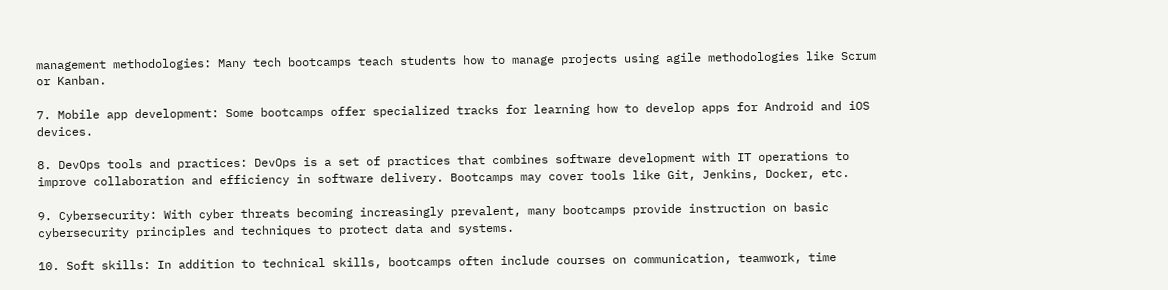management methodologies: Many tech bootcamps teach students how to manage projects using agile methodologies like Scrum or Kanban.

7. Mobile app development: Some bootcamps offer specialized tracks for learning how to develop apps for Android and iOS devices.

8. DevOps tools and practices: DevOps is a set of practices that combines software development with IT operations to improve collaboration and efficiency in software delivery. Bootcamps may cover tools like Git, Jenkins, Docker, etc.

9. Cybersecurity: With cyber threats becoming increasingly prevalent, many bootcamps provide instruction on basic cybersecurity principles and techniques to protect data and systems.

10. Soft skills: In addition to technical skills, bootcamps often include courses on communication, teamwork, time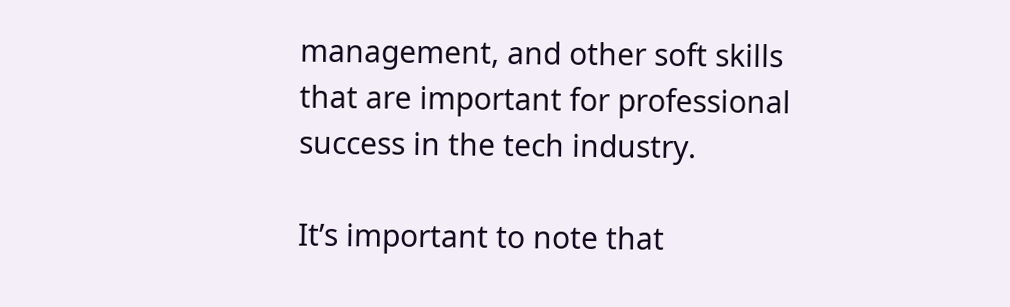management, and other soft skills that are important for professional success in the tech industry.

It’s important to note that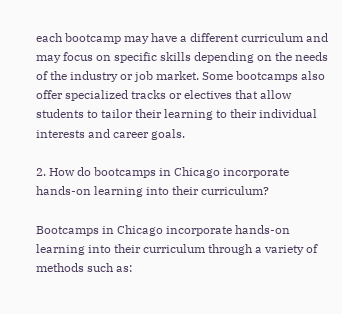each bootcamp may have a different curriculum and may focus on specific skills depending on the needs of the industry or job market. Some bootcamps also offer specialized tracks or electives that allow students to tailor their learning to their individual interests and career goals.

2. How do bootcamps in Chicago incorporate hands-on learning into their curriculum?

Bootcamps in Chicago incorporate hands-on learning into their curriculum through a variety of methods such as: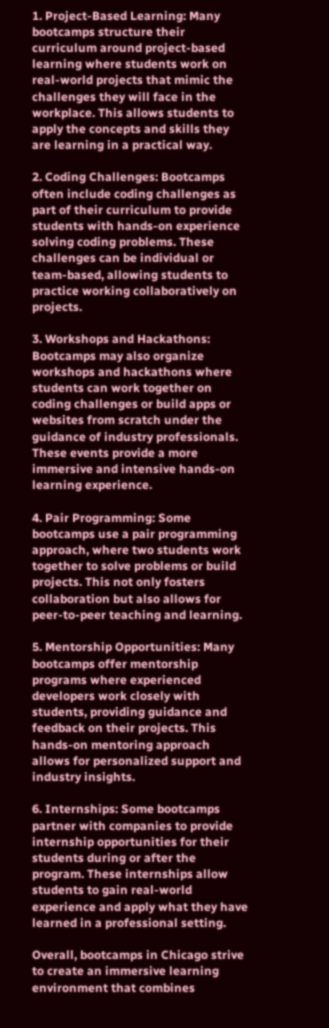1. Project-Based Learning: Many bootcamps structure their curriculum around project-based learning where students work on real-world projects that mimic the challenges they will face in the workplace. This allows students to apply the concepts and skills they are learning in a practical way.

2. Coding Challenges: Bootcamps often include coding challenges as part of their curriculum to provide students with hands-on experience solving coding problems. These challenges can be individual or team-based, allowing students to practice working collaboratively on projects.

3. Workshops and Hackathons: Bootcamps may also organize workshops and hackathons where students can work together on coding challenges or build apps or websites from scratch under the guidance of industry professionals. These events provide a more immersive and intensive hands-on learning experience.

4. Pair Programming: Some bootcamps use a pair programming approach, where two students work together to solve problems or build projects. This not only fosters collaboration but also allows for peer-to-peer teaching and learning.

5. Mentorship Opportunities: Many bootcamps offer mentorship programs where experienced developers work closely with students, providing guidance and feedback on their projects. This hands-on mentoring approach allows for personalized support and industry insights.

6. Internships: Some bootcamps partner with companies to provide internship opportunities for their students during or after the program. These internships allow students to gain real-world experience and apply what they have learned in a professional setting.

Overall, bootcamps in Chicago strive to create an immersive learning environment that combines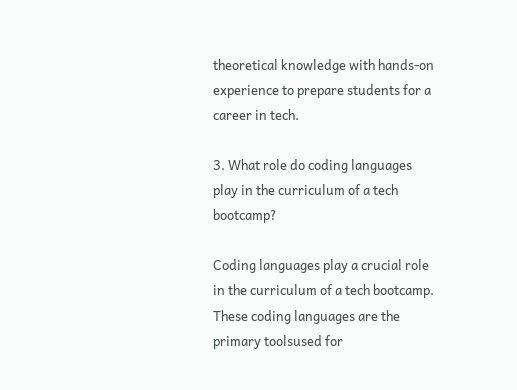theoretical knowledge with hands-on experience to prepare students for a career in tech.

3. What role do coding languages play in the curriculum of a tech bootcamp?

Coding languages play a crucial role in the curriculum of a tech bootcamp. These coding languages are the primary toolsused for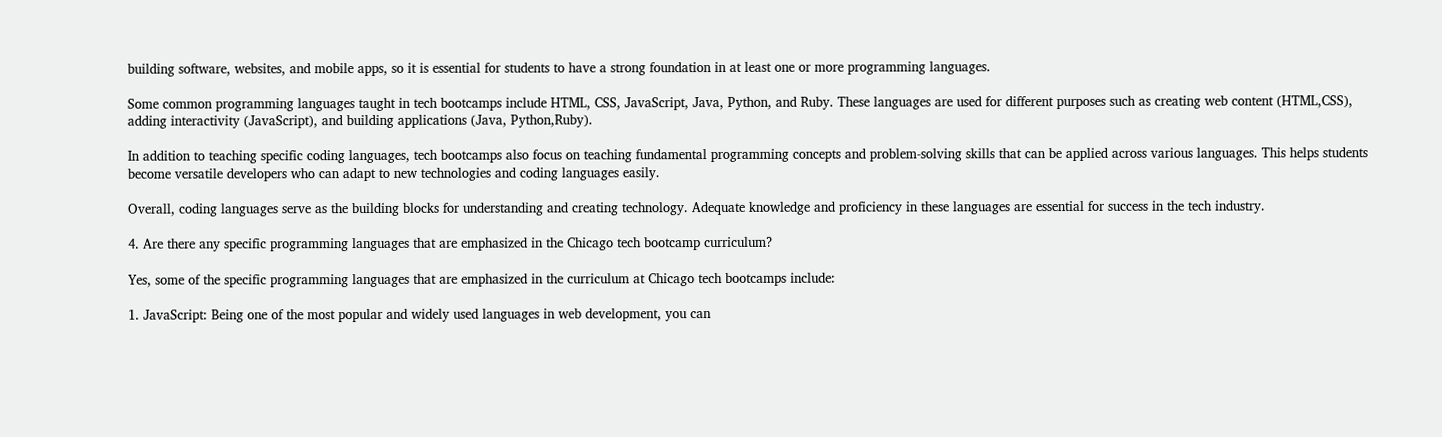building software, websites, and mobile apps, so it is essential for students to have a strong foundation in at least one or more programming languages.

Some common programming languages taught in tech bootcamps include HTML, CSS, JavaScript, Java, Python, and Ruby. These languages are used for different purposes such as creating web content (HTML,CSS), adding interactivity (JavaScript), and building applications (Java, Python,Ruby).

In addition to teaching specific coding languages, tech bootcamps also focus on teaching fundamental programming concepts and problem-solving skills that can be applied across various languages. This helps students become versatile developers who can adapt to new technologies and coding languages easily.

Overall, coding languages serve as the building blocks for understanding and creating technology. Adequate knowledge and proficiency in these languages are essential for success in the tech industry.

4. Are there any specific programming languages that are emphasized in the Chicago tech bootcamp curriculum?

Yes, some of the specific programming languages that are emphasized in the curriculum at Chicago tech bootcamps include:

1. JavaScript: Being one of the most popular and widely used languages in web development, you can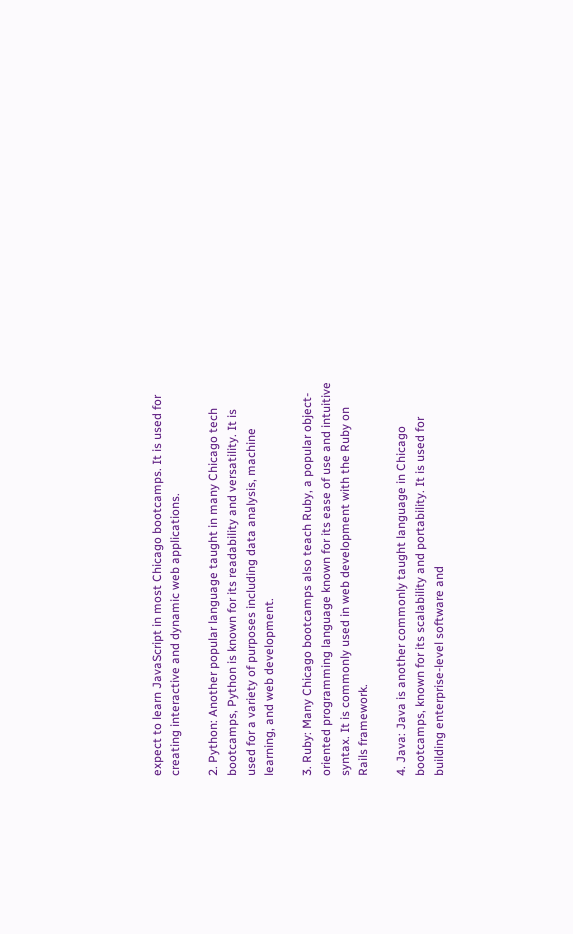expect to learn JavaScript in most Chicago bootcamps. It is used for creating interactive and dynamic web applications.

2. Python: Another popular language taught in many Chicago tech bootcamps, Python is known for its readability and versatility. It is used for a variety of purposes including data analysis, machine learning, and web development.

3. Ruby: Many Chicago bootcamps also teach Ruby, a popular object-oriented programming language known for its ease of use and intuitive syntax. It is commonly used in web development with the Ruby on Rails framework.

4. Java: Java is another commonly taught language in Chicago bootcamps, known for its scalability and portability. It is used for building enterprise-level software and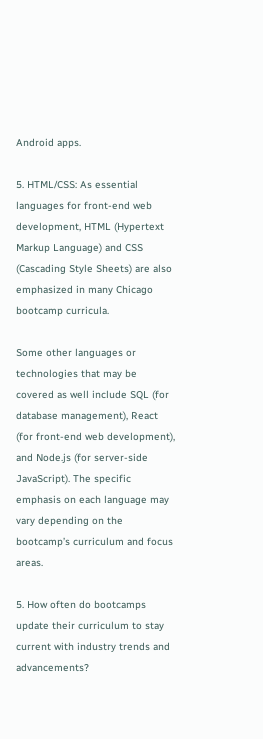Android apps.

5. HTML/CSS: As essential languages for front-end web development, HTML (Hypertext Markup Language) and CSS (Cascading Style Sheets) are also emphasized in many Chicago bootcamp curricula.

Some other languages or technologies that may be covered as well include SQL (for database management), React (for front-end web development), and Node.js (for server-side JavaScript). The specific emphasis on each language may vary depending on the bootcamp’s curriculum and focus areas.

5. How often do bootcamps update their curriculum to stay current with industry trends and advancements?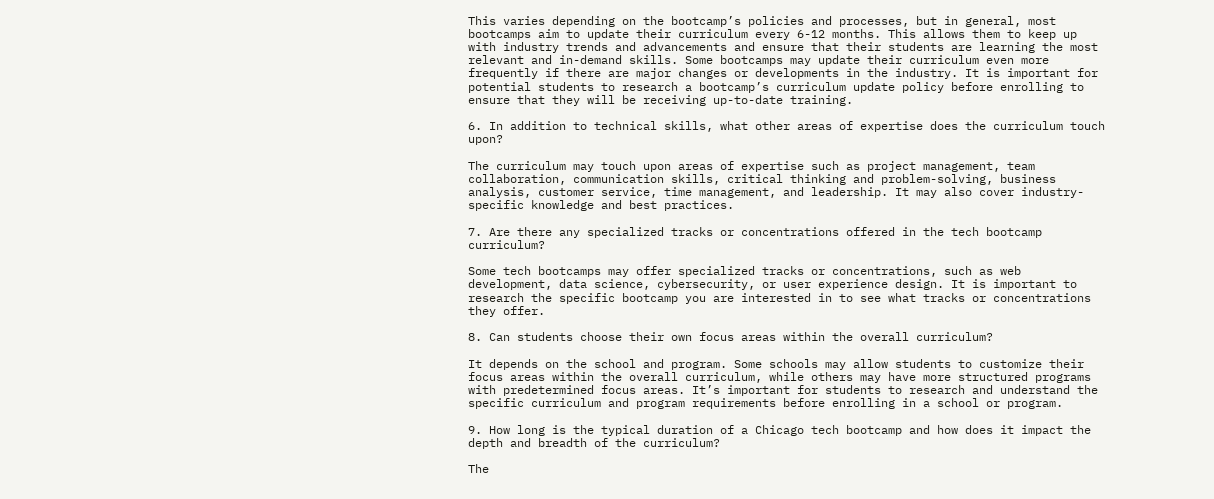This varies depending on the bootcamp’s policies and processes, but in general, most bootcamps aim to update their curriculum every 6-12 months. This allows them to keep up with industry trends and advancements and ensure that their students are learning the most relevant and in-demand skills. Some bootcamps may update their curriculum even more frequently if there are major changes or developments in the industry. It is important for potential students to research a bootcamp’s curriculum update policy before enrolling to ensure that they will be receiving up-to-date training.

6. In addition to technical skills, what other areas of expertise does the curriculum touch upon?

The curriculum may touch upon areas of expertise such as project management, team collaboration, communication skills, critical thinking and problem-solving, business analysis, customer service, time management, and leadership. It may also cover industry-specific knowledge and best practices.

7. Are there any specialized tracks or concentrations offered in the tech bootcamp curriculum?

Some tech bootcamps may offer specialized tracks or concentrations, such as web development, data science, cybersecurity, or user experience design. It is important to research the specific bootcamp you are interested in to see what tracks or concentrations they offer.

8. Can students choose their own focus areas within the overall curriculum?

It depends on the school and program. Some schools may allow students to customize their focus areas within the overall curriculum, while others may have more structured programs with predetermined focus areas. It’s important for students to research and understand the specific curriculum and program requirements before enrolling in a school or program.

9. How long is the typical duration of a Chicago tech bootcamp and how does it impact the depth and breadth of the curriculum?

The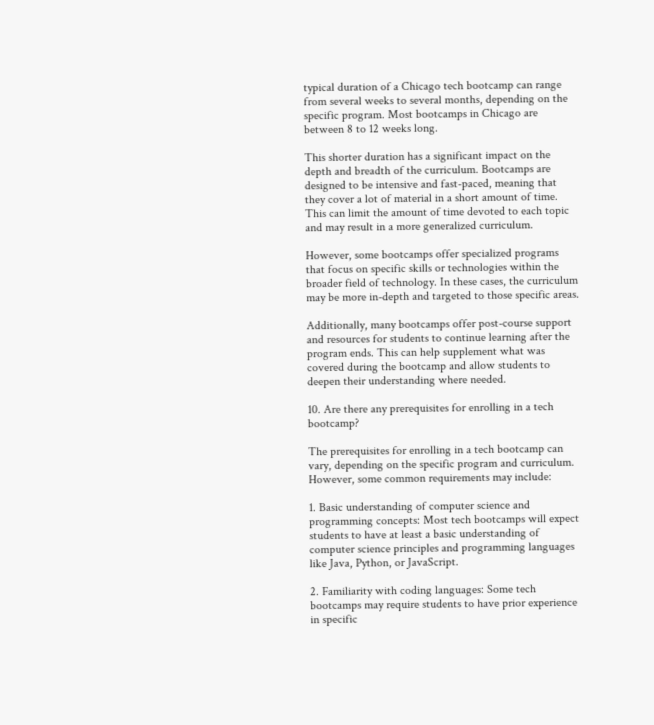typical duration of a Chicago tech bootcamp can range from several weeks to several months, depending on the specific program. Most bootcamps in Chicago are between 8 to 12 weeks long.

This shorter duration has a significant impact on the depth and breadth of the curriculum. Bootcamps are designed to be intensive and fast-paced, meaning that they cover a lot of material in a short amount of time. This can limit the amount of time devoted to each topic and may result in a more generalized curriculum.

However, some bootcamps offer specialized programs that focus on specific skills or technologies within the broader field of technology. In these cases, the curriculum may be more in-depth and targeted to those specific areas.

Additionally, many bootcamps offer post-course support and resources for students to continue learning after the program ends. This can help supplement what was covered during the bootcamp and allow students to deepen their understanding where needed.

10. Are there any prerequisites for enrolling in a tech bootcamp?

The prerequisites for enrolling in a tech bootcamp can vary, depending on the specific program and curriculum. However, some common requirements may include:

1. Basic understanding of computer science and programming concepts: Most tech bootcamps will expect students to have at least a basic understanding of computer science principles and programming languages like Java, Python, or JavaScript.

2. Familiarity with coding languages: Some tech bootcamps may require students to have prior experience in specific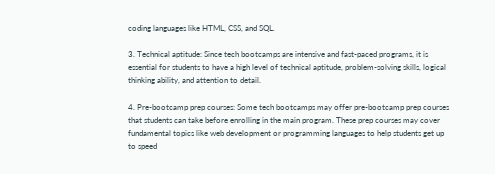coding languages like HTML, CSS, and SQL.

3. Technical aptitude: Since tech bootcamps are intensive and fast-paced programs, it is essential for students to have a high level of technical aptitude, problem-solving skills, logical thinking ability, and attention to detail.

4. Pre-bootcamp prep courses: Some tech bootcamps may offer pre-bootcamp prep courses that students can take before enrolling in the main program. These prep courses may cover fundamental topics like web development or programming languages to help students get up to speed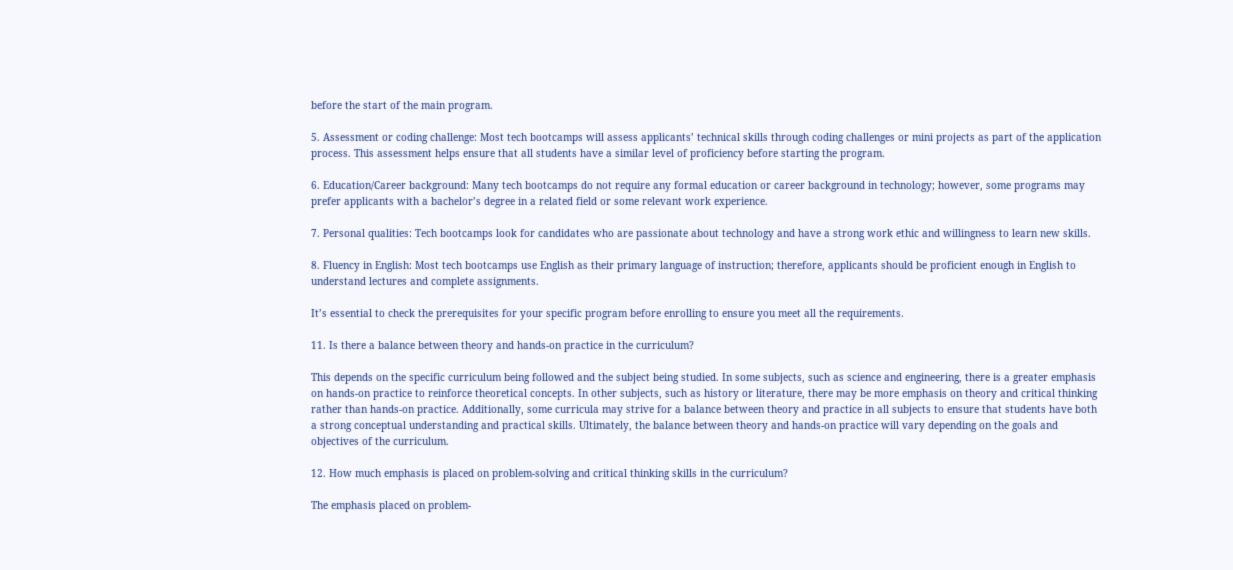before the start of the main program.

5. Assessment or coding challenge: Most tech bootcamps will assess applicants’ technical skills through coding challenges or mini projects as part of the application process. This assessment helps ensure that all students have a similar level of proficiency before starting the program.

6. Education/Career background: Many tech bootcamps do not require any formal education or career background in technology; however, some programs may prefer applicants with a bachelor’s degree in a related field or some relevant work experience.

7. Personal qualities: Tech bootcamps look for candidates who are passionate about technology and have a strong work ethic and willingness to learn new skills.

8. Fluency in English: Most tech bootcamps use English as their primary language of instruction; therefore, applicants should be proficient enough in English to understand lectures and complete assignments.

It’s essential to check the prerequisites for your specific program before enrolling to ensure you meet all the requirements.

11. Is there a balance between theory and hands-on practice in the curriculum?

This depends on the specific curriculum being followed and the subject being studied. In some subjects, such as science and engineering, there is a greater emphasis on hands-on practice to reinforce theoretical concepts. In other subjects, such as history or literature, there may be more emphasis on theory and critical thinking rather than hands-on practice. Additionally, some curricula may strive for a balance between theory and practice in all subjects to ensure that students have both a strong conceptual understanding and practical skills. Ultimately, the balance between theory and hands-on practice will vary depending on the goals and objectives of the curriculum.

12. How much emphasis is placed on problem-solving and critical thinking skills in the curriculum?

The emphasis placed on problem-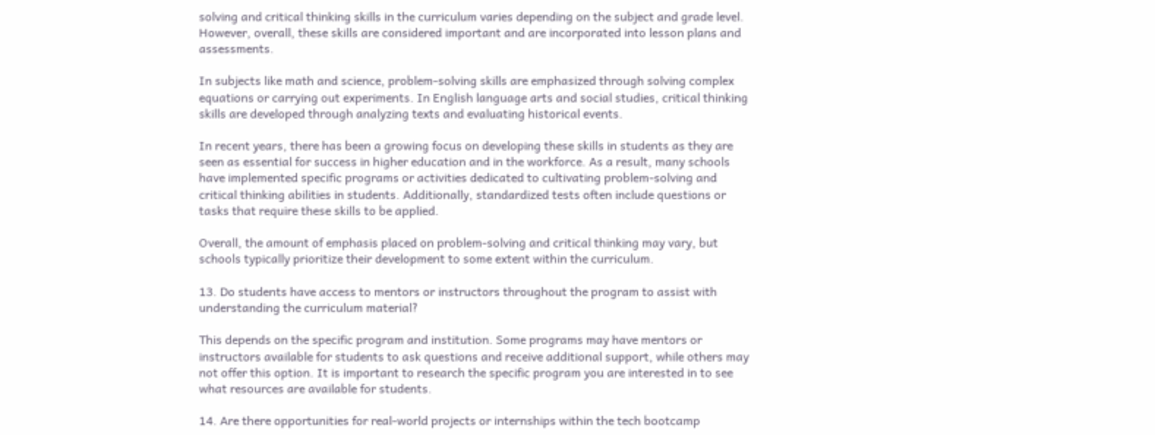solving and critical thinking skills in the curriculum varies depending on the subject and grade level. However, overall, these skills are considered important and are incorporated into lesson plans and assessments.

In subjects like math and science, problem-solving skills are emphasized through solving complex equations or carrying out experiments. In English language arts and social studies, critical thinking skills are developed through analyzing texts and evaluating historical events.

In recent years, there has been a growing focus on developing these skills in students as they are seen as essential for success in higher education and in the workforce. As a result, many schools have implemented specific programs or activities dedicated to cultivating problem-solving and critical thinking abilities in students. Additionally, standardized tests often include questions or tasks that require these skills to be applied.

Overall, the amount of emphasis placed on problem-solving and critical thinking may vary, but schools typically prioritize their development to some extent within the curriculum.

13. Do students have access to mentors or instructors throughout the program to assist with understanding the curriculum material?

This depends on the specific program and institution. Some programs may have mentors or instructors available for students to ask questions and receive additional support, while others may not offer this option. It is important to research the specific program you are interested in to see what resources are available for students.

14. Are there opportunities for real-world projects or internships within the tech bootcamp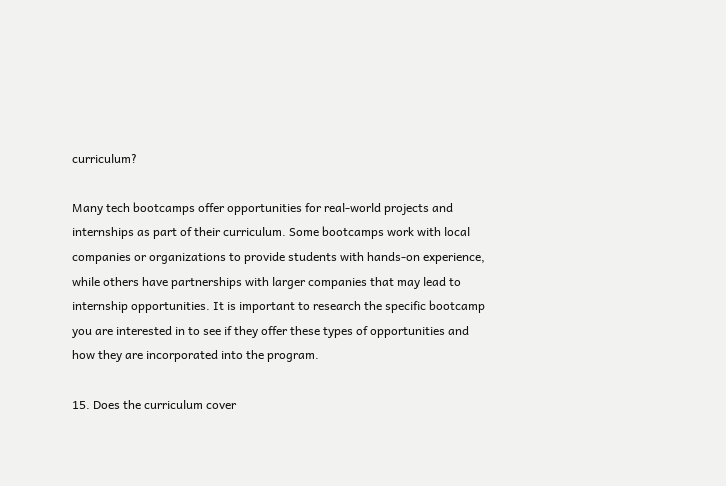curriculum?

Many tech bootcamps offer opportunities for real-world projects and internships as part of their curriculum. Some bootcamps work with local companies or organizations to provide students with hands-on experience, while others have partnerships with larger companies that may lead to internship opportunities. It is important to research the specific bootcamp you are interested in to see if they offer these types of opportunities and how they are incorporated into the program.

15. Does the curriculum cover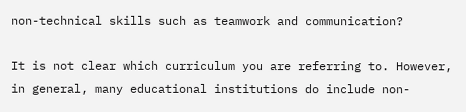non-technical skills such as teamwork and communication?

It is not clear which curriculum you are referring to. However, in general, many educational institutions do include non-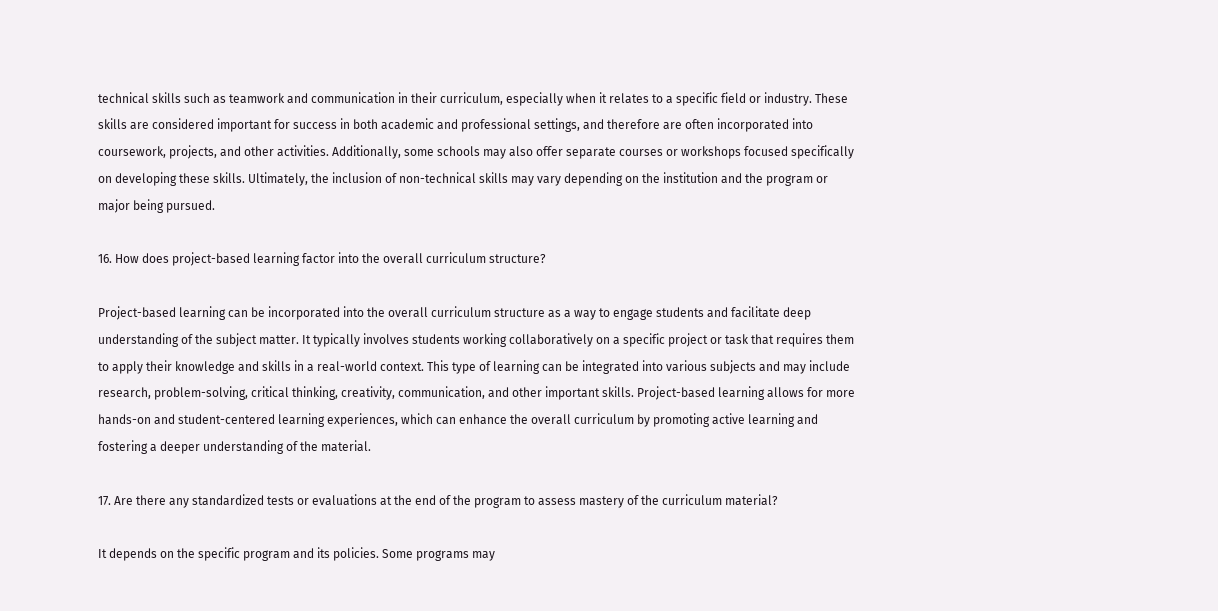technical skills such as teamwork and communication in their curriculum, especially when it relates to a specific field or industry. These skills are considered important for success in both academic and professional settings, and therefore are often incorporated into coursework, projects, and other activities. Additionally, some schools may also offer separate courses or workshops focused specifically on developing these skills. Ultimately, the inclusion of non-technical skills may vary depending on the institution and the program or major being pursued.

16. How does project-based learning factor into the overall curriculum structure?

Project-based learning can be incorporated into the overall curriculum structure as a way to engage students and facilitate deep understanding of the subject matter. It typically involves students working collaboratively on a specific project or task that requires them to apply their knowledge and skills in a real-world context. This type of learning can be integrated into various subjects and may include research, problem-solving, critical thinking, creativity, communication, and other important skills. Project-based learning allows for more hands-on and student-centered learning experiences, which can enhance the overall curriculum by promoting active learning and fostering a deeper understanding of the material.

17. Are there any standardized tests or evaluations at the end of the program to assess mastery of the curriculum material?

It depends on the specific program and its policies. Some programs may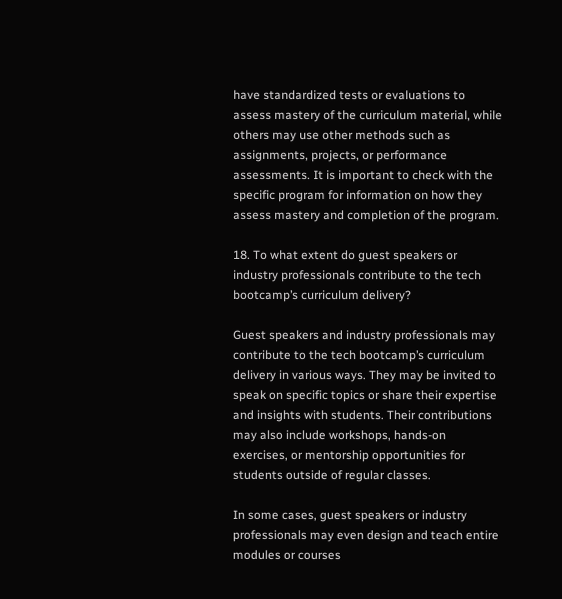have standardized tests or evaluations to assess mastery of the curriculum material, while others may use other methods such as assignments, projects, or performance assessments. It is important to check with the specific program for information on how they assess mastery and completion of the program.

18. To what extent do guest speakers or industry professionals contribute to the tech bootcamp’s curriculum delivery?

Guest speakers and industry professionals may contribute to the tech bootcamp’s curriculum delivery in various ways. They may be invited to speak on specific topics or share their expertise and insights with students. Their contributions may also include workshops, hands-on exercises, or mentorship opportunities for students outside of regular classes.

In some cases, guest speakers or industry professionals may even design and teach entire modules or courses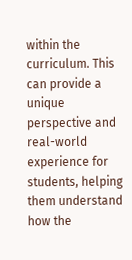within the curriculum. This can provide a unique perspective and real-world experience for students, helping them understand how the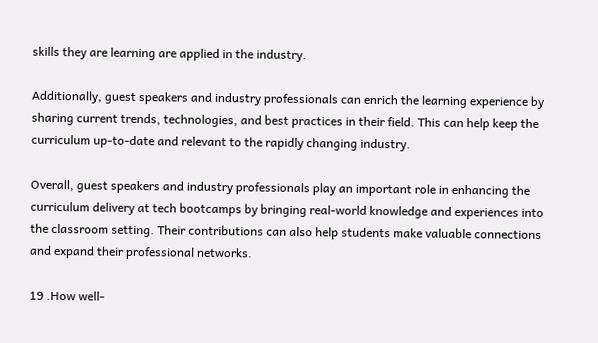skills they are learning are applied in the industry.

Additionally, guest speakers and industry professionals can enrich the learning experience by sharing current trends, technologies, and best practices in their field. This can help keep the curriculum up-to-date and relevant to the rapidly changing industry.

Overall, guest speakers and industry professionals play an important role in enhancing the curriculum delivery at tech bootcamps by bringing real-world knowledge and experiences into the classroom setting. Their contributions can also help students make valuable connections and expand their professional networks.

19 .How well-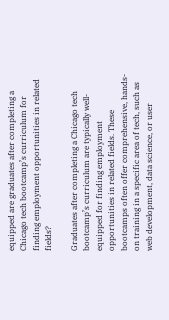equipped are graduates after completing a Chicago tech bootcamp’s curriculum for finding employment opportunities in related fields?

Graduates after completing a Chicago tech bootcamp’s curriculum are typically well-equipped for finding employment opportunities in related fields. These bootcamps often offer comprehensive, hands-on training in a specific area of tech, such as web development, data science, or user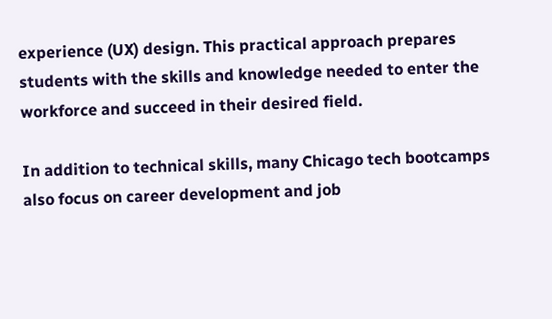experience (UX) design. This practical approach prepares students with the skills and knowledge needed to enter the workforce and succeed in their desired field.

In addition to technical skills, many Chicago tech bootcamps also focus on career development and job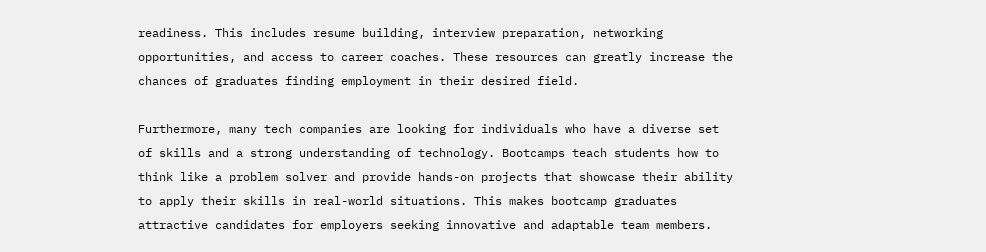readiness. This includes resume building, interview preparation, networking opportunities, and access to career coaches. These resources can greatly increase the chances of graduates finding employment in their desired field.

Furthermore, many tech companies are looking for individuals who have a diverse set of skills and a strong understanding of technology. Bootcamps teach students how to think like a problem solver and provide hands-on projects that showcase their ability to apply their skills in real-world situations. This makes bootcamp graduates attractive candidates for employers seeking innovative and adaptable team members.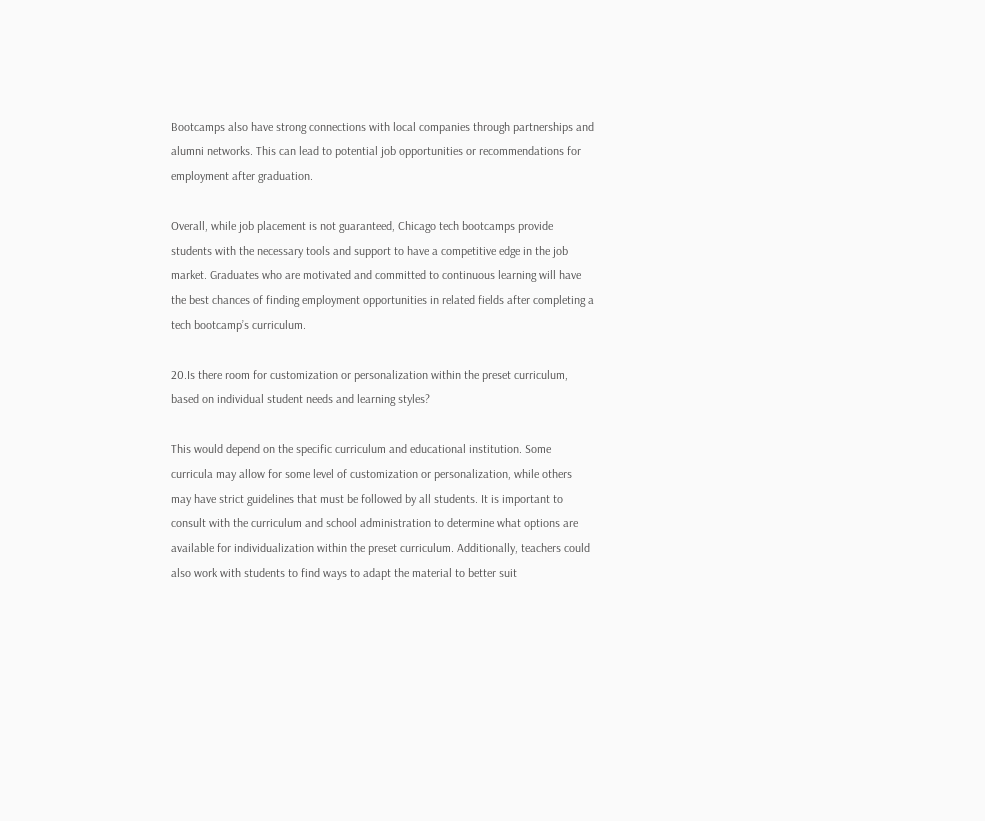Bootcamps also have strong connections with local companies through partnerships and alumni networks. This can lead to potential job opportunities or recommendations for employment after graduation.

Overall, while job placement is not guaranteed, Chicago tech bootcamps provide students with the necessary tools and support to have a competitive edge in the job market. Graduates who are motivated and committed to continuous learning will have the best chances of finding employment opportunities in related fields after completing a tech bootcamp’s curriculum.

20.Is there room for customization or personalization within the preset curriculum, based on individual student needs and learning styles?

This would depend on the specific curriculum and educational institution. Some curricula may allow for some level of customization or personalization, while others may have strict guidelines that must be followed by all students. It is important to consult with the curriculum and school administration to determine what options are available for individualization within the preset curriculum. Additionally, teachers could also work with students to find ways to adapt the material to better suit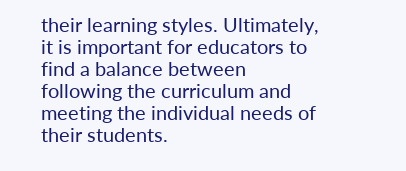their learning styles. Ultimately, it is important for educators to find a balance between following the curriculum and meeting the individual needs of their students.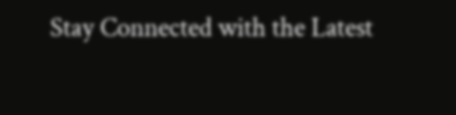Stay Connected with the Latest